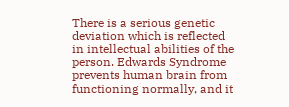There is a serious genetic deviation which is reflected in intellectual abilities of the person. Edwards Syndrome prevents human brain from functioning normally, and it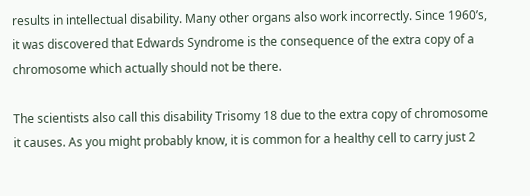results in intellectual disability. Many other organs also work incorrectly. Since 1960’s, it was discovered that Edwards Syndrome is the consequence of the extra copy of a chromosome which actually should not be there.

The scientists also call this disability Trisomy 18 due to the extra copy of chromosome it causes. As you might probably know, it is common for a healthy cell to carry just 2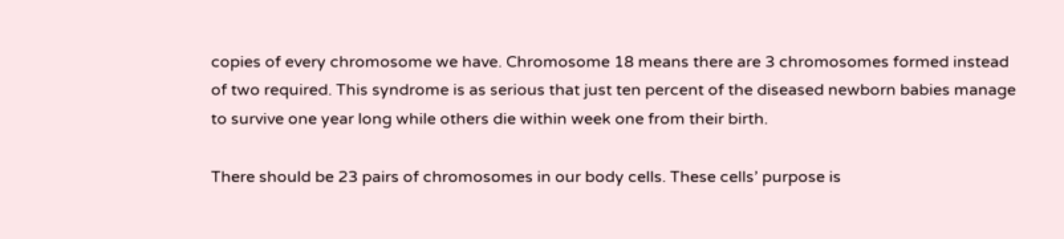copies of every chromosome we have. Chromosome 18 means there are 3 chromosomes formed instead of two required. This syndrome is as serious that just ten percent of the diseased newborn babies manage to survive one year long while others die within week one from their birth.

There should be 23 pairs of chromosomes in our body cells. These cells’ purpose is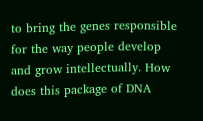to bring the genes responsible for the way people develop and grow intellectually. How does this package of DNA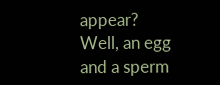appear? Well, an egg and a sperm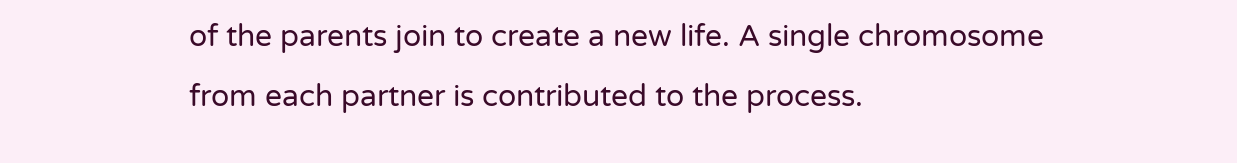of the parents join to create a new life. A single chromosome from each partner is contributed to the process.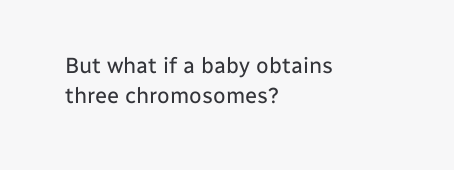But what if a baby obtains three chromosomes?